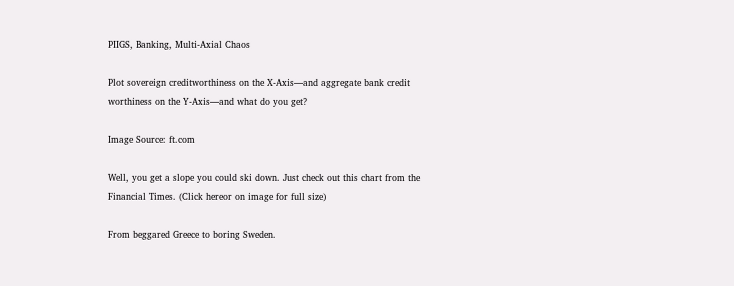PIIGS, Banking, Multi-Axial Chaos

Plot sovereign creditworthiness on the X-Axis—and aggregate bank credit worthiness on the Y-Axis—and what do you get?

Image Source: ft.com

Well, you get a slope you could ski down. Just check out this chart from the Financial Times. (Click hereor on image for full size)

From beggared Greece to boring Sweden.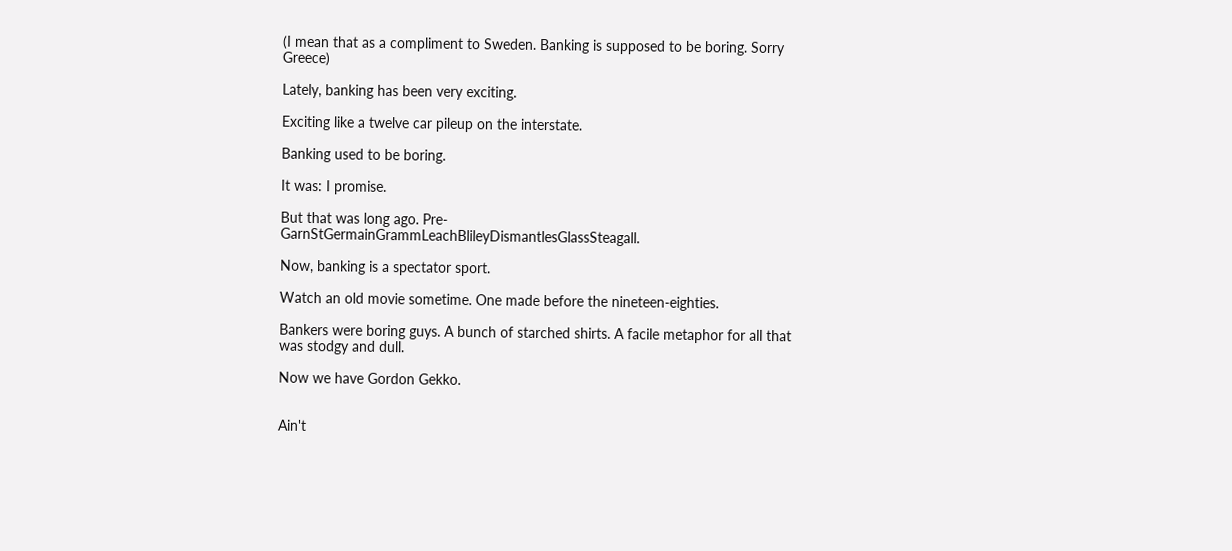(I mean that as a compliment to Sweden. Banking is supposed to be boring. Sorry Greece)

Lately, banking has been very exciting.

Exciting like a twelve car pileup on the interstate.

Banking used to be boring.

It was: I promise.

But that was long ago. Pre-GarnStGermainGrammLeachBlileyDismantlesGlassSteagall.

Now, banking is a spectator sport.

Watch an old movie sometime. One made before the nineteen-eighties.

Bankers were boring guys. A bunch of starched shirts. A facile metaphor for all that was stodgy and dull.

Now we have Gordon Gekko.


Ain't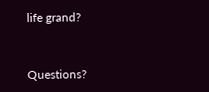life grand?


Questions?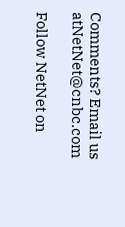Comments? Email us atNetNet@cnbc.com

Follow NetNet on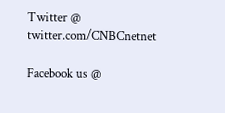Twitter @ twitter.com/CNBCnetnet

Facebook us @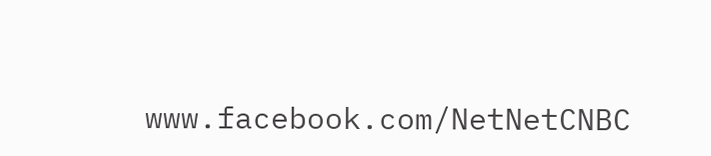www.facebook.com/NetNetCNBC